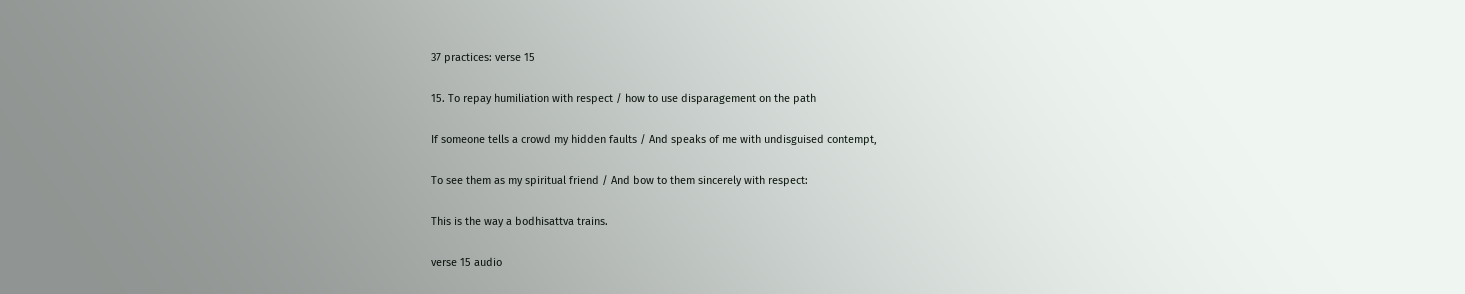37 practices: verse 15

15. To repay humiliation with respect / how to use disparagement on the path

If someone tells a crowd my hidden faults / And speaks of me with undisguised contempt,

To see them as my spiritual friend / And bow to them sincerely with respect:

This is the way a bodhisattva trains.

verse 15 audio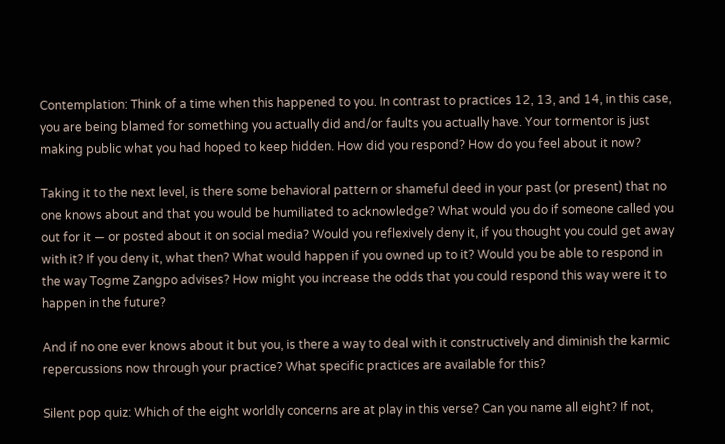Contemplation: Think of a time when this happened to you. In contrast to practices 12, 13, and 14, in this case, you are being blamed for something you actually did and/or faults you actually have. Your tormentor is just making public what you had hoped to keep hidden. How did you respond? How do you feel about it now?

Taking it to the next level, is there some behavioral pattern or shameful deed in your past (or present) that no one knows about and that you would be humiliated to acknowledge? What would you do if someone called you out for it — or posted about it on social media? Would you reflexively deny it, if you thought you could get away with it? If you deny it, what then? What would happen if you owned up to it? Would you be able to respond in the way Togme Zangpo advises? How might you increase the odds that you could respond this way were it to happen in the future?

And if no one ever knows about it but you, is there a way to deal with it constructively and diminish the karmic repercussions now through your practice? What specific practices are available for this?

Silent pop quiz: Which of the eight worldly concerns are at play in this verse? Can you name all eight? If not,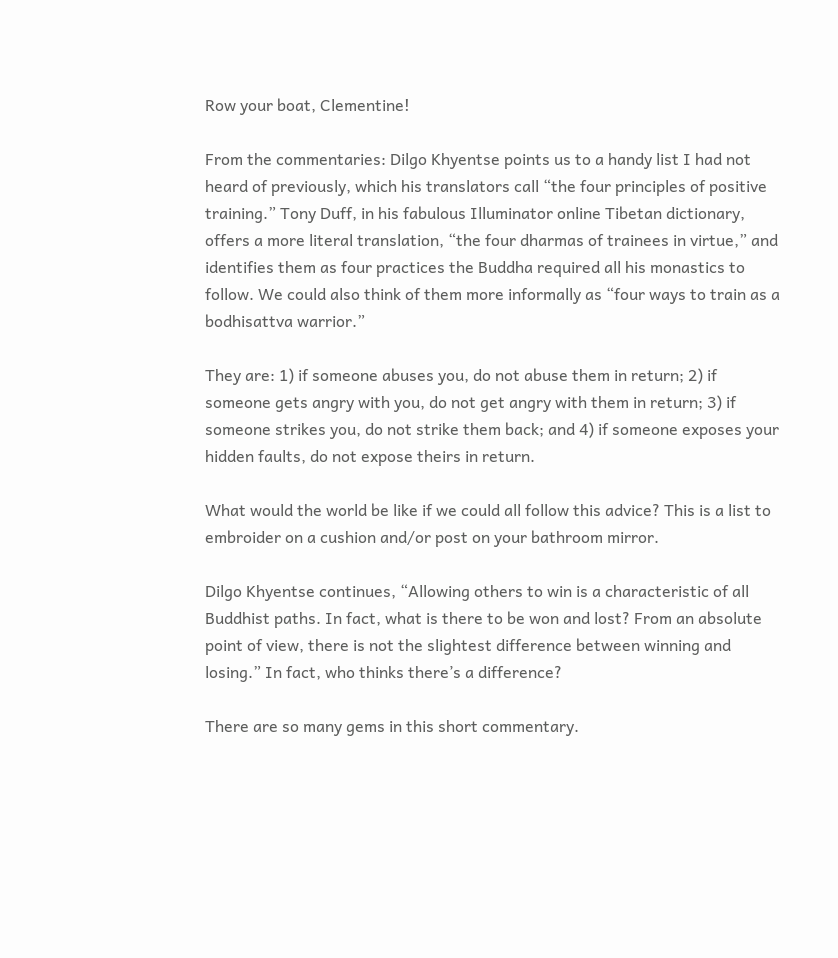Row your boat, Clementine!

From the commentaries: Dilgo Khyentse points us to a handy list I had not heard of previously, which his translators call “the four principles of positive training.” Tony Duff, in his fabulous Illuminator online Tibetan dictionary, offers a more literal translation, “the four dharmas of trainees in virtue,” and identifies them as four practices the Buddha required all his monastics to follow. We could also think of them more informally as “four ways to train as a bodhisattva warrior.”

They are: 1) if someone abuses you, do not abuse them in return; 2) if someone gets angry with you, do not get angry with them in return; 3) if someone strikes you, do not strike them back; and 4) if someone exposes your hidden faults, do not expose theirs in return.

What would the world be like if we could all follow this advice? This is a list to embroider on a cushion and/or post on your bathroom mirror.

Dilgo Khyentse continues, “Allowing others to win is a characteristic of all Buddhist paths. In fact, what is there to be won and lost? From an absolute point of view, there is not the slightest difference between winning and losing.” In fact, who thinks there’s a difference?

There are so many gems in this short commentary.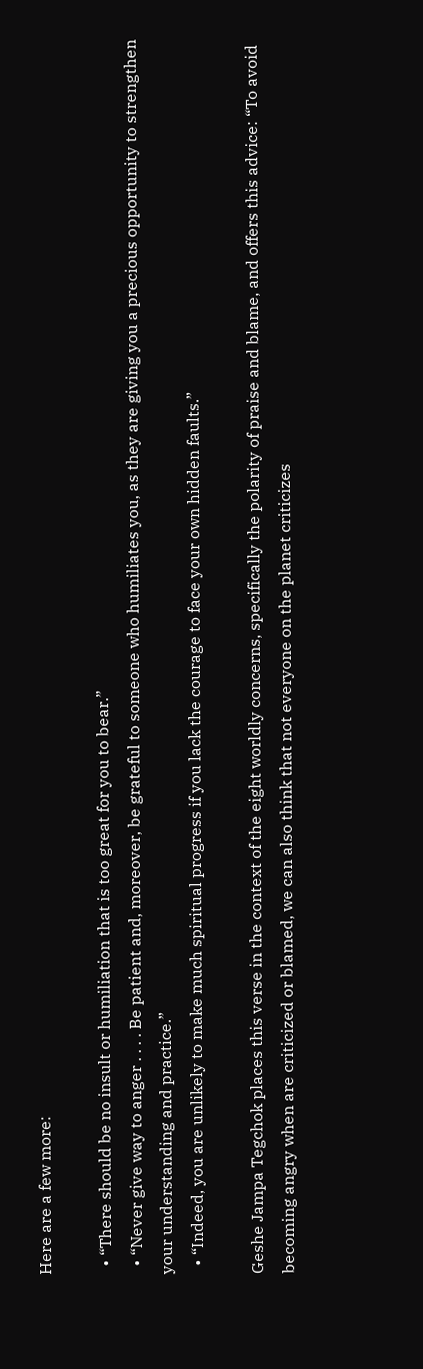Here are a few more:

  • “There should be no insult or humiliation that is too great for you to bear.”
  • “Never give way to anger . . . . Be patient and, moreover, be grateful to someone who humiliates you, as they are giving you a precious opportunity to strengthen your understanding and practice.”
  • “Indeed, you are unlikely to make much spiritual progress if you lack the courage to face your own hidden faults.”

Geshe Jampa Tegchok places this verse in the context of the eight worldly concerns, specifically the polarity of praise and blame, and offers this advice: “To avoid becoming angry when are criticized or blamed, we can also think that not everyone on the planet criticizes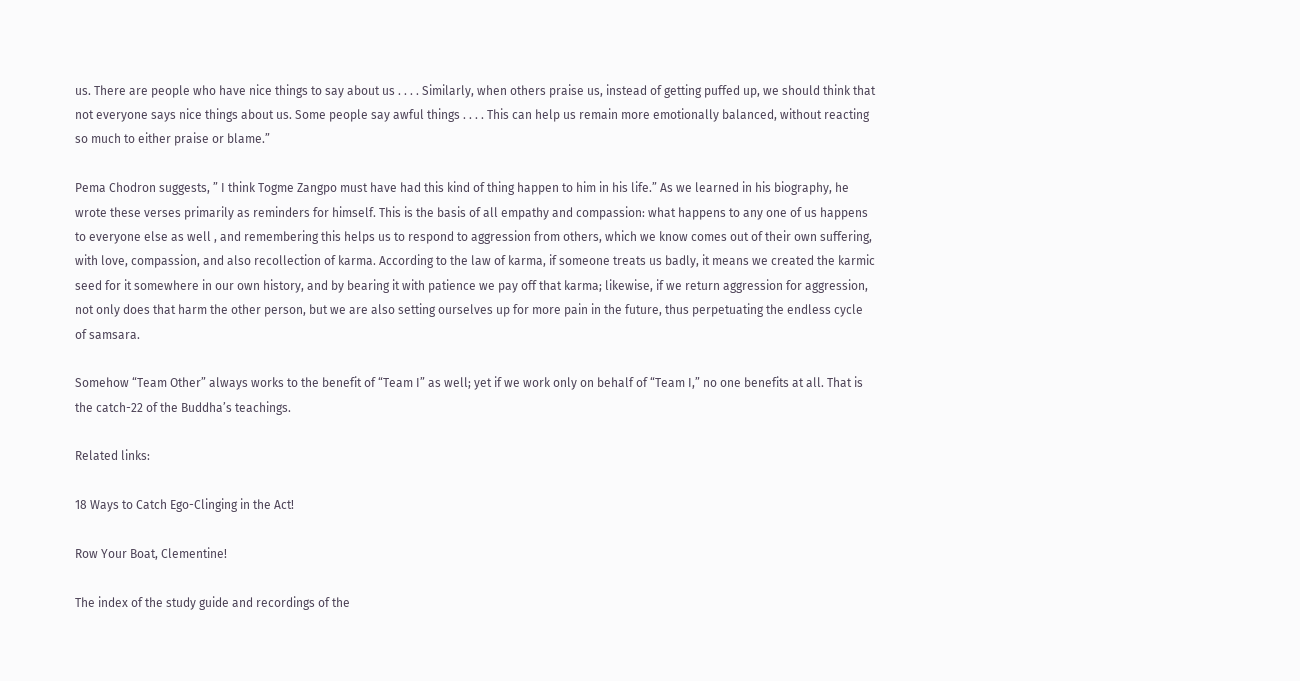us. There are people who have nice things to say about us . . . . Similarly, when others praise us, instead of getting puffed up, we should think that not everyone says nice things about us. Some people say awful things . . . . This can help us remain more emotionally balanced, without reacting so much to either praise or blame.”

Pema Chodron suggests, ” I think Togme Zangpo must have had this kind of thing happen to him in his life.” As we learned in his biography, he wrote these verses primarily as reminders for himself. This is the basis of all empathy and compassion: what happens to any one of us happens to everyone else as well , and remembering this helps us to respond to aggression from others, which we know comes out of their own suffering, with love, compassion, and also recollection of karma. According to the law of karma, if someone treats us badly, it means we created the karmic seed for it somewhere in our own history, and by bearing it with patience we pay off that karma; likewise, if we return aggression for aggression, not only does that harm the other person, but we are also setting ourselves up for more pain in the future, thus perpetuating the endless cycle of samsara.

Somehow “Team Other” always works to the benefit of “Team I” as well; yet if we work only on behalf of “Team I,” no one benefits at all. That is the catch-22 of the Buddha’s teachings.

Related links:

18 Ways to Catch Ego-Clinging in the Act!

Row Your Boat, Clementine!

The index of the study guide and recordings of the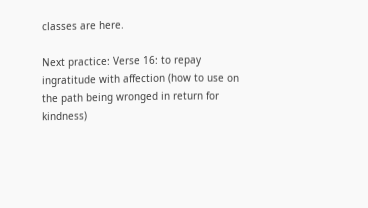classes are here.

Next practice: Verse 16: to repay ingratitude with affection (how to use on the path being wronged in return for kindness)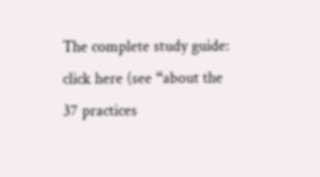The complete study guide: click here (see “about the 37 practices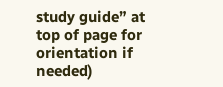study guide” at top of page for orientation if needed)